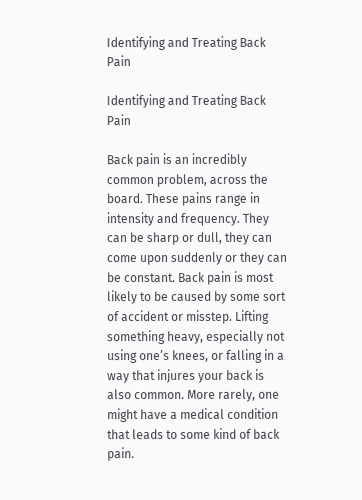Identifying and Treating Back Pain

Identifying and Treating Back Pain

Back pain is an incredibly common problem, across the board. These pains range in intensity and frequency. They can be sharp or dull, they can come upon suddenly or they can be constant. Back pain is most likely to be caused by some sort of accident or misstep. Lifting something heavy, especially not using one’s knees, or falling in a way that injures your back is also common. More rarely, one might have a medical condition that leads to some kind of back pain.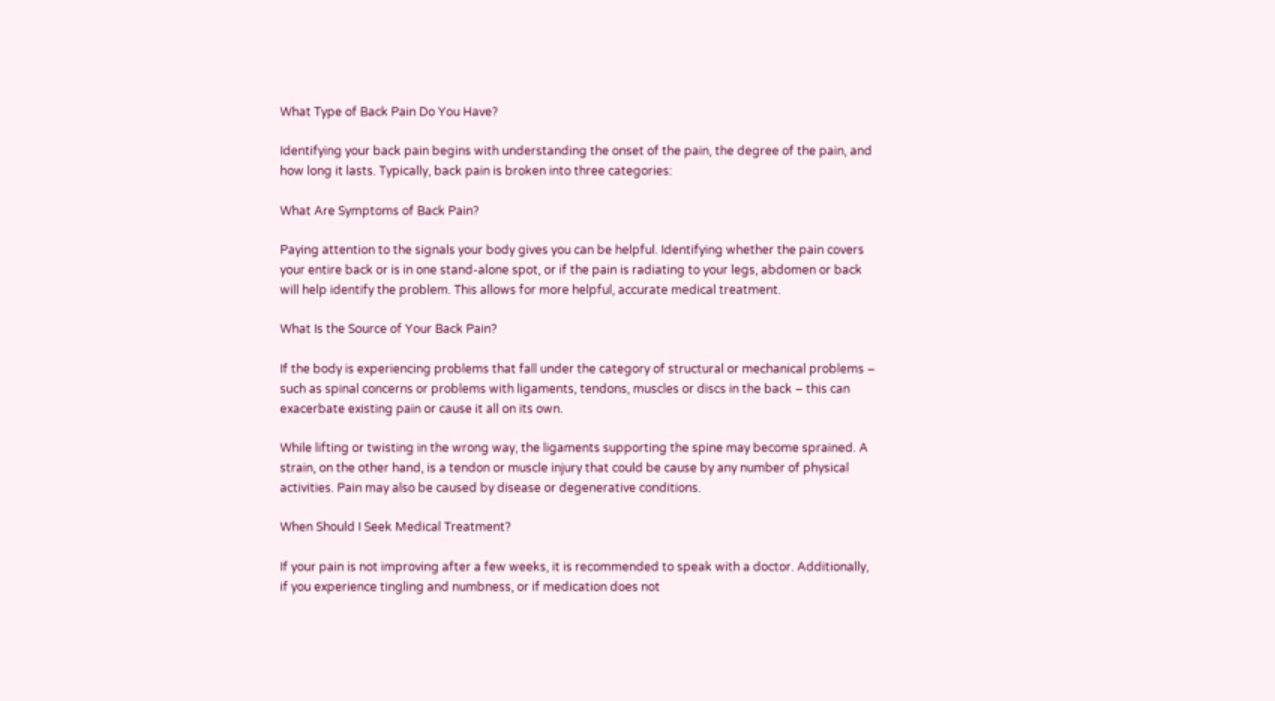What Type of Back Pain Do You Have?

Identifying your back pain begins with understanding the onset of the pain, the degree of the pain, and how long it lasts. Typically, back pain is broken into three categories:

What Are Symptoms of Back Pain?

Paying attention to the signals your body gives you can be helpful. Identifying whether the pain covers your entire back or is in one stand-alone spot, or if the pain is radiating to your legs, abdomen or back will help identify the problem. This allows for more helpful, accurate medical treatment.

What Is the Source of Your Back Pain?

If the body is experiencing problems that fall under the category of structural or mechanical problems – such as spinal concerns or problems with ligaments, tendons, muscles or discs in the back – this can exacerbate existing pain or cause it all on its own.

While lifting or twisting in the wrong way, the ligaments supporting the spine may become sprained. A strain, on the other hand, is a tendon or muscle injury that could be cause by any number of physical activities. Pain may also be caused by disease or degenerative conditions.

When Should I Seek Medical Treatment?

If your pain is not improving after a few weeks, it is recommended to speak with a doctor. Additionally, if you experience tingling and numbness, or if medication does not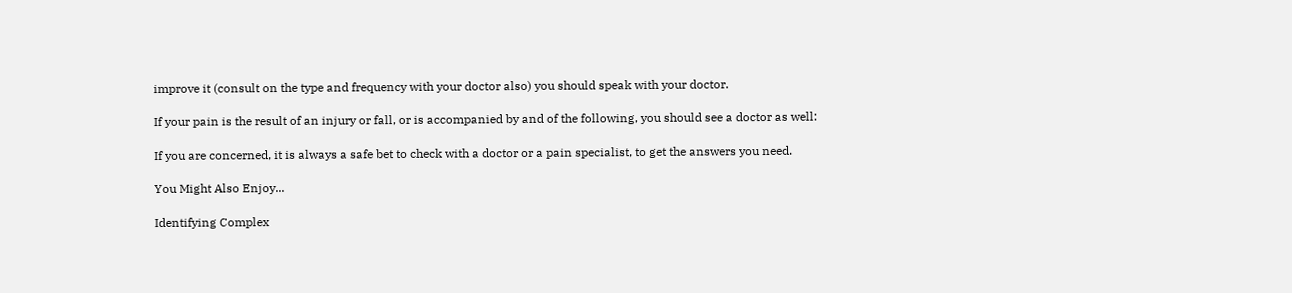improve it (consult on the type and frequency with your doctor also) you should speak with your doctor.

If your pain is the result of an injury or fall, or is accompanied by and of the following, you should see a doctor as well:

If you are concerned, it is always a safe bet to check with a doctor or a pain specialist, to get the answers you need.

You Might Also Enjoy...

Identifying Complex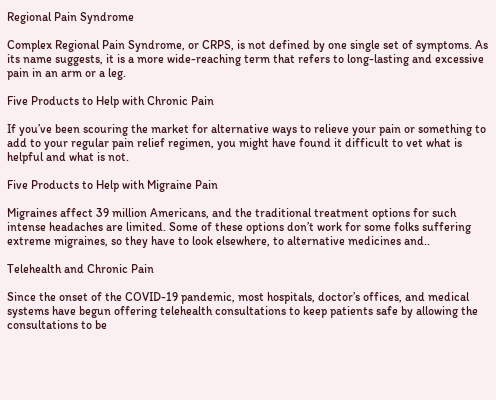Regional Pain Syndrome

Complex Regional Pain Syndrome, or CRPS, is not defined by one single set of symptoms. As its name suggests, it is a more wide-reaching term that refers to long-lasting and excessive pain in an arm or a leg.

Five Products to Help with Chronic Pain

If you’ve been scouring the market for alternative ways to relieve your pain or something to add to your regular pain relief regimen, you might have found it difficult to vet what is helpful and what is not.

Five Products to Help with Migraine Pain

Migraines affect 39 million Americans, and the traditional treatment options for such intense headaches are limited. Some of these options don’t work for some folks suffering extreme migraines, so they have to look elsewhere, to alternative medicines and..

Telehealth and Chronic Pain

Since the onset of the COVID-19 pandemic, most hospitals, doctor’s offices, and medical systems have begun offering telehealth consultations to keep patients safe by allowing the consultations to be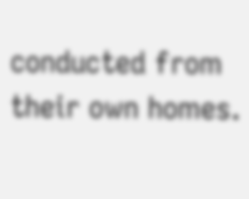conducted from their own homes.